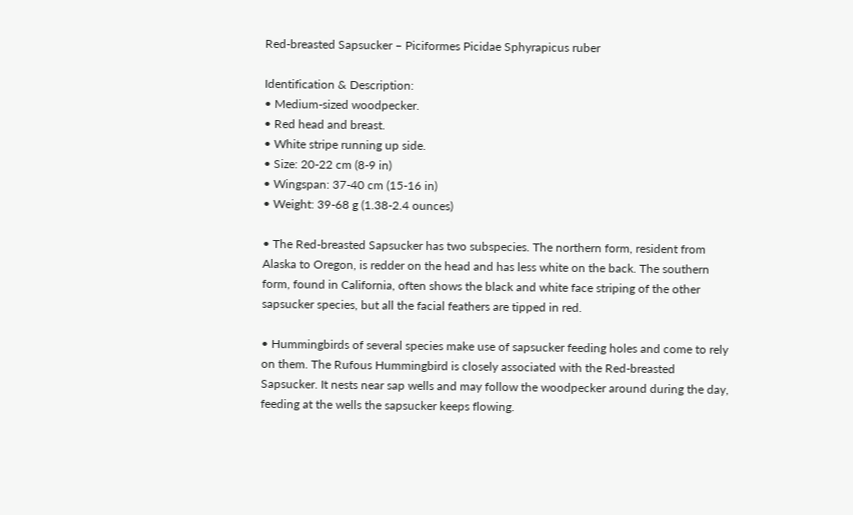Red-breasted Sapsucker – Piciformes Picidae Sphyrapicus ruber

Identification & Description:
• Medium-sized woodpecker.
• Red head and breast.
• White stripe running up side.
• Size: 20-22 cm (8-9 in)
• Wingspan: 37-40 cm (15-16 in)
• Weight: 39-68 g (1.38-2.4 ounces)

• The Red-breasted Sapsucker has two subspecies. The northern form, resident from Alaska to Oregon, is redder on the head and has less white on the back. The southern form, found in California, often shows the black and white face striping of the other sapsucker species, but all the facial feathers are tipped in red.

• Hummingbirds of several species make use of sapsucker feeding holes and come to rely on them. The Rufous Hummingbird is closely associated with the Red-breasted Sapsucker. It nests near sap wells and may follow the woodpecker around during the day, feeding at the wells the sapsucker keeps flowing.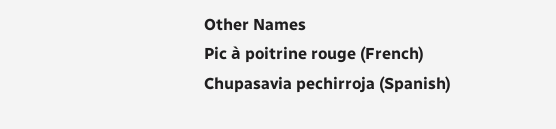Other Names
Pic à poitrine rouge (French)
Chupasavia pechirroja (Spanish)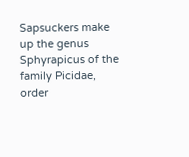Sapsuckers make up the genus Sphyrapicus of the family Picidae, order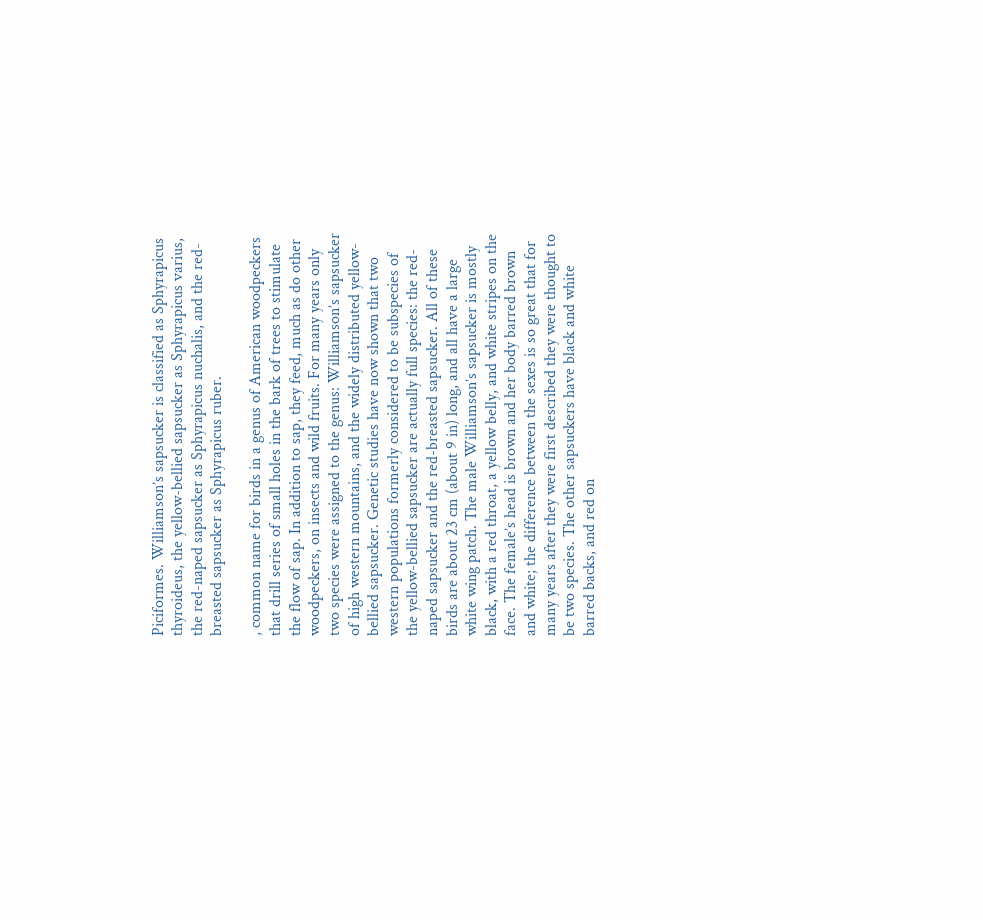Piciformes. Williamson’s sapsucker is classified as Sphyrapicus thyroideus, the yellow-bellied sapsucker as Sphyrapicus varius, the red-naped sapsucker as Sphyrapicus nuchalis, and the red-breasted sapsucker as Sphyrapicus ruber.

, common name for birds in a genus of American woodpeckers that drill series of small holes in the bark of trees to stimulate the flow of sap. In addition to sap, they feed, much as do other woodpeckers, on insects and wild fruits. For many years only two species were assigned to the genus: Williamson’s sapsucker of high western mountains, and the widely distributed yellow-bellied sapsucker. Genetic studies have now shown that two western populations formerly considered to be subspecies of the yellow-bellied sapsucker are actually full species: the red-naped sapsucker and the red-breasted sapsucker. All of these birds are about 23 cm (about 9 in) long, and all have a large white wing patch. The male Williamson’s sapsucker is mostly black, with a red throat, a yellow belly, and white stripes on the face. The female’s head is brown and her body barred brown and white; the difference between the sexes is so great that for many years after they were first described they were thought to be two species. The other sapsuckers have black and white barred backs, and red on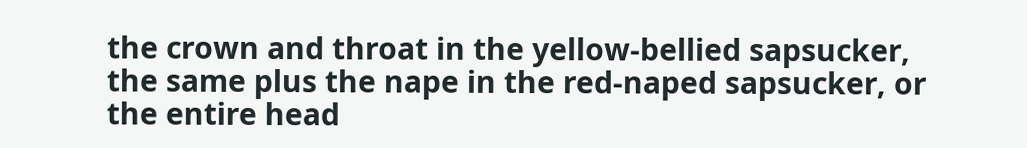the crown and throat in the yellow-bellied sapsucker, the same plus the nape in the red-naped sapsucker, or the entire head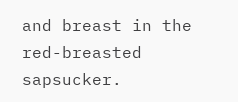and breast in the red-breasted sapsucker.